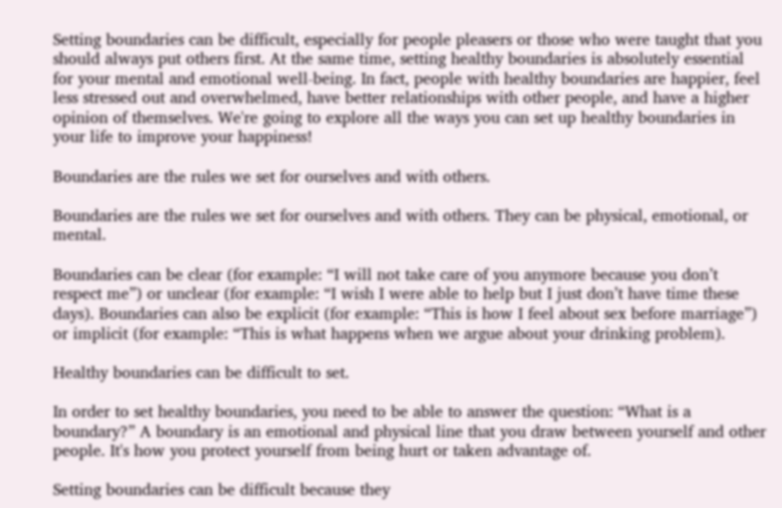Setting boundaries can be difficult, especially for people pleasers or those who were taught that you should always put others first. At the same time, setting healthy boundaries is absolutely essential for your mental and emotional well-being. In fact, people with healthy boundaries are happier, feel less stressed out and overwhelmed, have better relationships with other people, and have a higher opinion of themselves. We're going to explore all the ways you can set up healthy boundaries in your life to improve your happiness!

Boundaries are the rules we set for ourselves and with others.

Boundaries are the rules we set for ourselves and with others. They can be physical, emotional, or mental.

Boundaries can be clear (for example: “I will not take care of you anymore because you don’t respect me”) or unclear (for example: “I wish I were able to help but I just don’t have time these days). Boundaries can also be explicit (for example: “This is how I feel about sex before marriage”) or implicit (for example: “This is what happens when we argue about your drinking problem).

Healthy boundaries can be difficult to set.

In order to set healthy boundaries, you need to be able to answer the question: “What is a boundary?” A boundary is an emotional and physical line that you draw between yourself and other people. It's how you protect yourself from being hurt or taken advantage of.

Setting boundaries can be difficult because they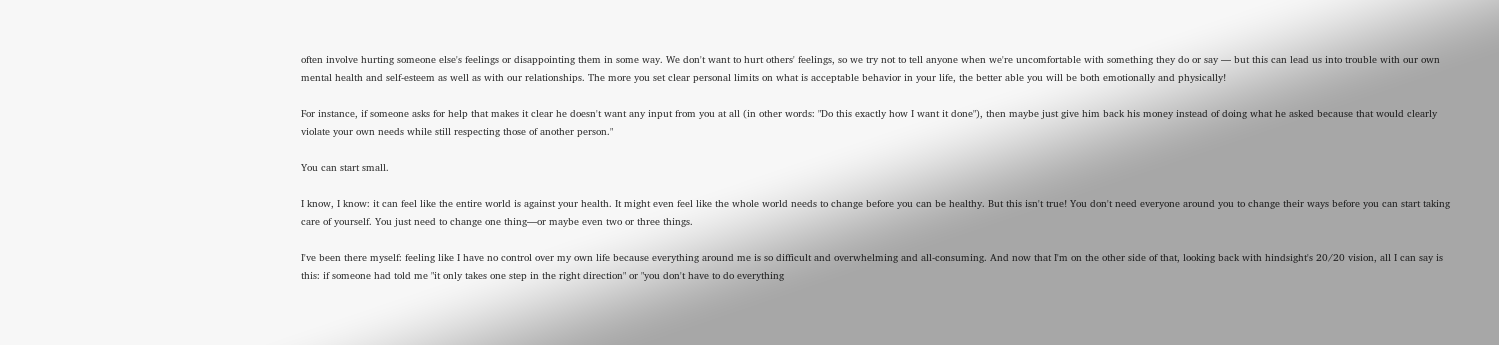often involve hurting someone else's feelings or disappointing them in some way. We don't want to hurt others' feelings, so we try not to tell anyone when we're uncomfortable with something they do or say — but this can lead us into trouble with our own mental health and self-esteem as well as with our relationships. The more you set clear personal limits on what is acceptable behavior in your life, the better able you will be both emotionally and physically!

For instance, if someone asks for help that makes it clear he doesn't want any input from you at all (in other words: "Do this exactly how I want it done"), then maybe just give him back his money instead of doing what he asked because that would clearly violate your own needs while still respecting those of another person."

You can start small.

I know, I know: it can feel like the entire world is against your health. It might even feel like the whole world needs to change before you can be healthy. But this isn't true! You don't need everyone around you to change their ways before you can start taking care of yourself. You just need to change one thing—or maybe even two or three things.

I've been there myself: feeling like I have no control over my own life because everything around me is so difficult and overwhelming and all-consuming. And now that I'm on the other side of that, looking back with hindsight's 20/20 vision, all I can say is this: if someone had told me "it only takes one step in the right direction" or "you don't have to do everything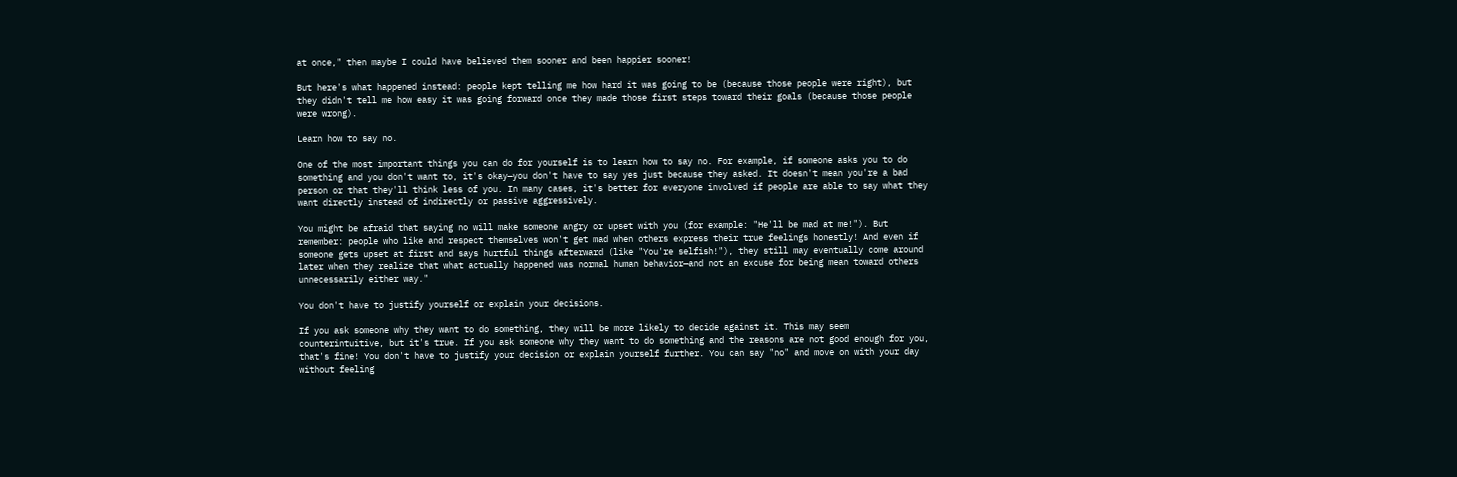at once," then maybe I could have believed them sooner and been happier sooner!

But here's what happened instead: people kept telling me how hard it was going to be (because those people were right), but they didn't tell me how easy it was going forward once they made those first steps toward their goals (because those people were wrong).

Learn how to say no.

One of the most important things you can do for yourself is to learn how to say no. For example, if someone asks you to do something and you don't want to, it's okay—you don't have to say yes just because they asked. It doesn't mean you're a bad person or that they'll think less of you. In many cases, it's better for everyone involved if people are able to say what they want directly instead of indirectly or passive aggressively.

You might be afraid that saying no will make someone angry or upset with you (for example: "He'll be mad at me!"). But remember: people who like and respect themselves won't get mad when others express their true feelings honestly! And even if someone gets upset at first and says hurtful things afterward (like "You're selfish!"), they still may eventually come around later when they realize that what actually happened was normal human behavior—and not an excuse for being mean toward others unnecessarily either way."

You don't have to justify yourself or explain your decisions.

If you ask someone why they want to do something, they will be more likely to decide against it. This may seem counterintuitive, but it's true. If you ask someone why they want to do something and the reasons are not good enough for you, that's fine! You don't have to justify your decision or explain yourself further. You can say "no" and move on with your day without feeling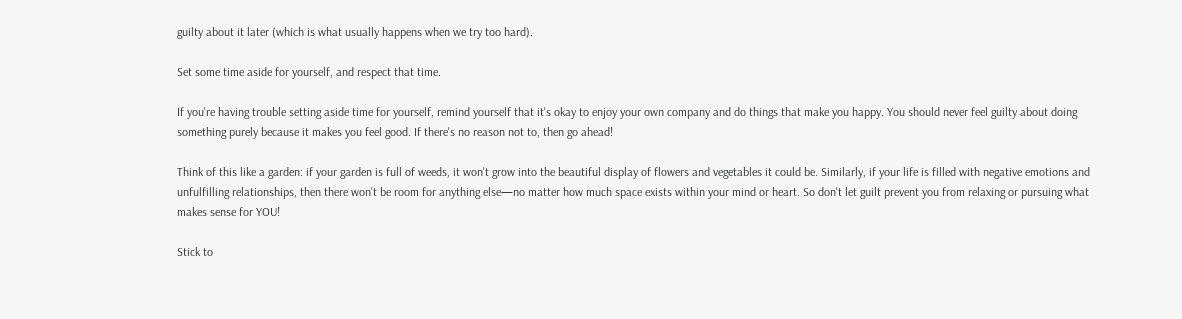guilty about it later (which is what usually happens when we try too hard).

Set some time aside for yourself, and respect that time.

If you're having trouble setting aside time for yourself, remind yourself that it's okay to enjoy your own company and do things that make you happy. You should never feel guilty about doing something purely because it makes you feel good. If there's no reason not to, then go ahead!

Think of this like a garden: if your garden is full of weeds, it won't grow into the beautiful display of flowers and vegetables it could be. Similarly, if your life is filled with negative emotions and unfulfilling relationships, then there won't be room for anything else—no matter how much space exists within your mind or heart. So don't let guilt prevent you from relaxing or pursuing what makes sense for YOU!

Stick to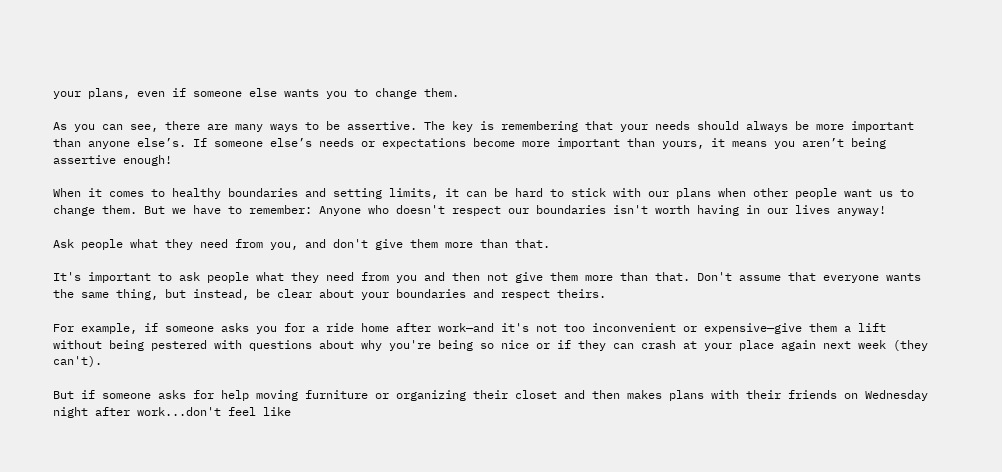your plans, even if someone else wants you to change them.

As you can see, there are many ways to be assertive. The key is remembering that your needs should always be more important than anyone else’s. If someone else’s needs or expectations become more important than yours, it means you aren’t being assertive enough!

When it comes to healthy boundaries and setting limits, it can be hard to stick with our plans when other people want us to change them. But we have to remember: Anyone who doesn't respect our boundaries isn't worth having in our lives anyway!

Ask people what they need from you, and don't give them more than that.

It's important to ask people what they need from you and then not give them more than that. Don't assume that everyone wants the same thing, but instead, be clear about your boundaries and respect theirs.

For example, if someone asks you for a ride home after work—and it's not too inconvenient or expensive—give them a lift without being pestered with questions about why you're being so nice or if they can crash at your place again next week (they can't).

But if someone asks for help moving furniture or organizing their closet and then makes plans with their friends on Wednesday night after work...don't feel like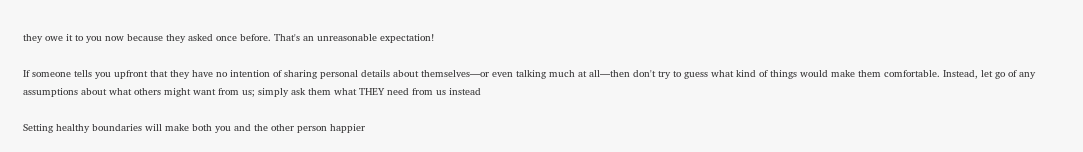they owe it to you now because they asked once before. That's an unreasonable expectation!

If someone tells you upfront that they have no intention of sharing personal details about themselves—or even talking much at all—then don't try to guess what kind of things would make them comfortable. Instead, let go of any assumptions about what others might want from us; simply ask them what THEY need from us instead

Setting healthy boundaries will make both you and the other person happier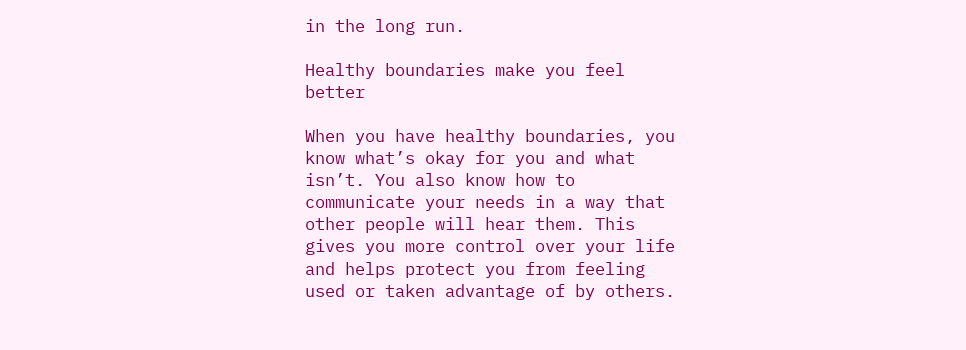in the long run.

Healthy boundaries make you feel better

When you have healthy boundaries, you know what’s okay for you and what isn’t. You also know how to communicate your needs in a way that other people will hear them. This gives you more control over your life and helps protect you from feeling used or taken advantage of by others.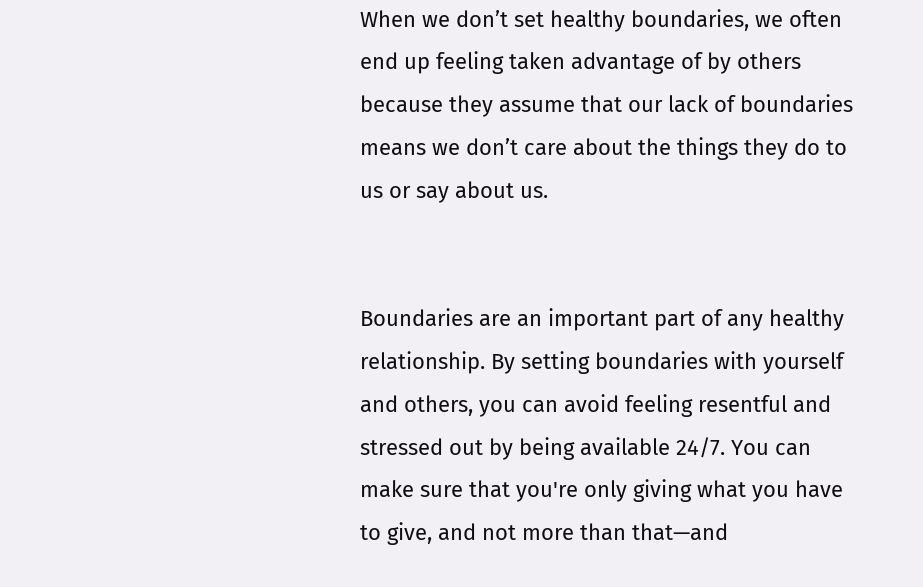When we don’t set healthy boundaries, we often end up feeling taken advantage of by others because they assume that our lack of boundaries means we don’t care about the things they do to us or say about us.


Boundaries are an important part of any healthy relationship. By setting boundaries with yourself and others, you can avoid feeling resentful and stressed out by being available 24/7. You can make sure that you're only giving what you have to give, and not more than that—and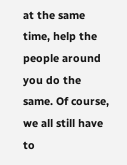at the same time, help the people around you do the same. Of course, we all still have to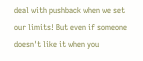deal with pushback when we set our limits! But even if someone doesn't like it when you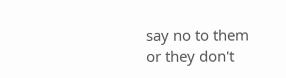say no to them or they don't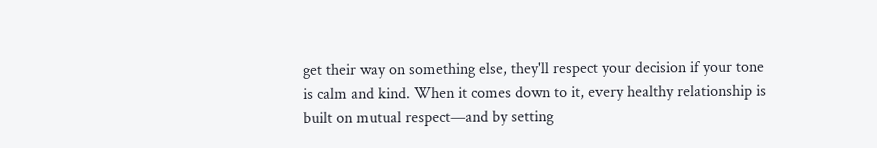get their way on something else, they'll respect your decision if your tone is calm and kind. When it comes down to it, every healthy relationship is built on mutual respect—and by setting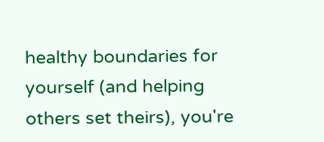healthy boundaries for yourself (and helping others set theirs), you're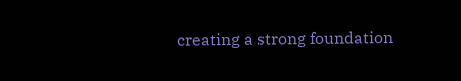creating a strong foundation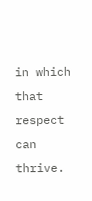in which that respect can thrive.